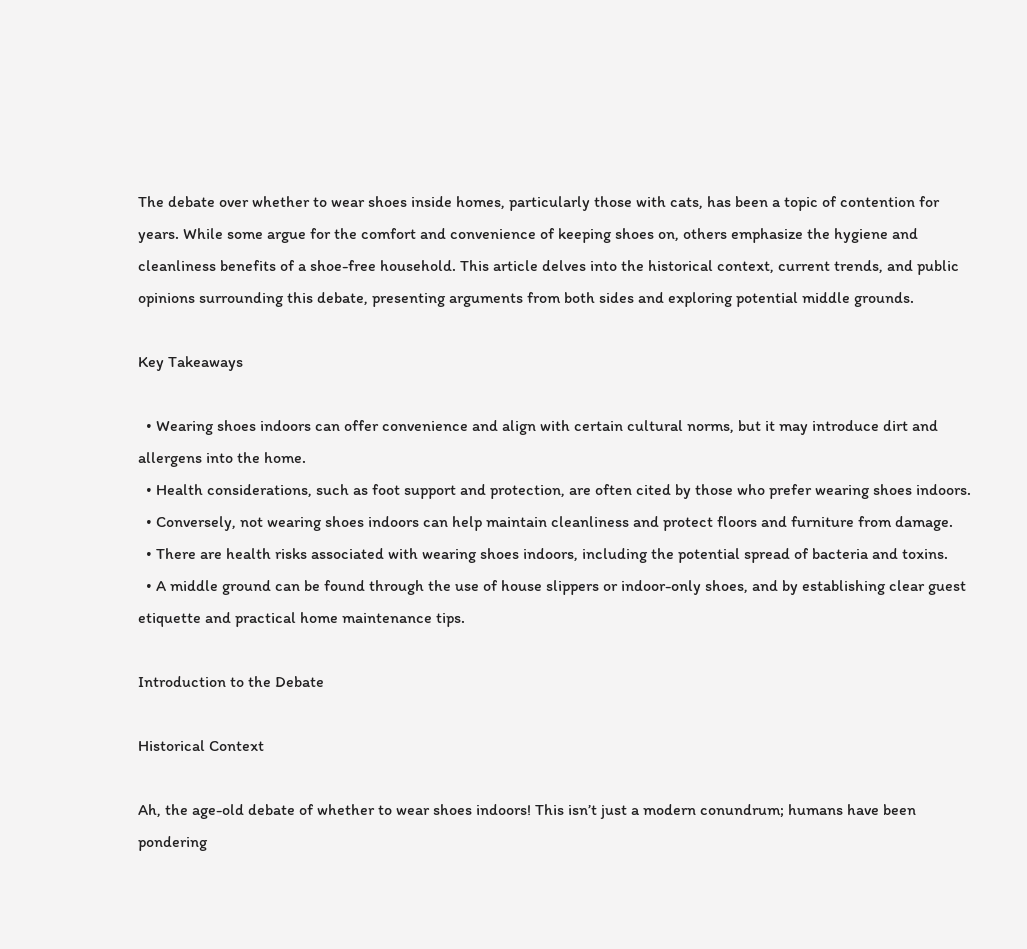The debate over whether to wear shoes inside homes, particularly those with cats, has been a topic of contention for years. While some argue for the comfort and convenience of keeping shoes on, others emphasize the hygiene and cleanliness benefits of a shoe-free household. This article delves into the historical context, current trends, and public opinions surrounding this debate, presenting arguments from both sides and exploring potential middle grounds.

Key Takeaways

  • Wearing shoes indoors can offer convenience and align with certain cultural norms, but it may introduce dirt and allergens into the home.
  • Health considerations, such as foot support and protection, are often cited by those who prefer wearing shoes indoors.
  • Conversely, not wearing shoes indoors can help maintain cleanliness and protect floors and furniture from damage.
  • There are health risks associated with wearing shoes indoors, including the potential spread of bacteria and toxins.
  • A middle ground can be found through the use of house slippers or indoor-only shoes, and by establishing clear guest etiquette and practical home maintenance tips.

Introduction to the Debate

Historical Context

Ah, the age-old debate of whether to wear shoes indoors! This isn’t just a modern conundrum; humans have been pondering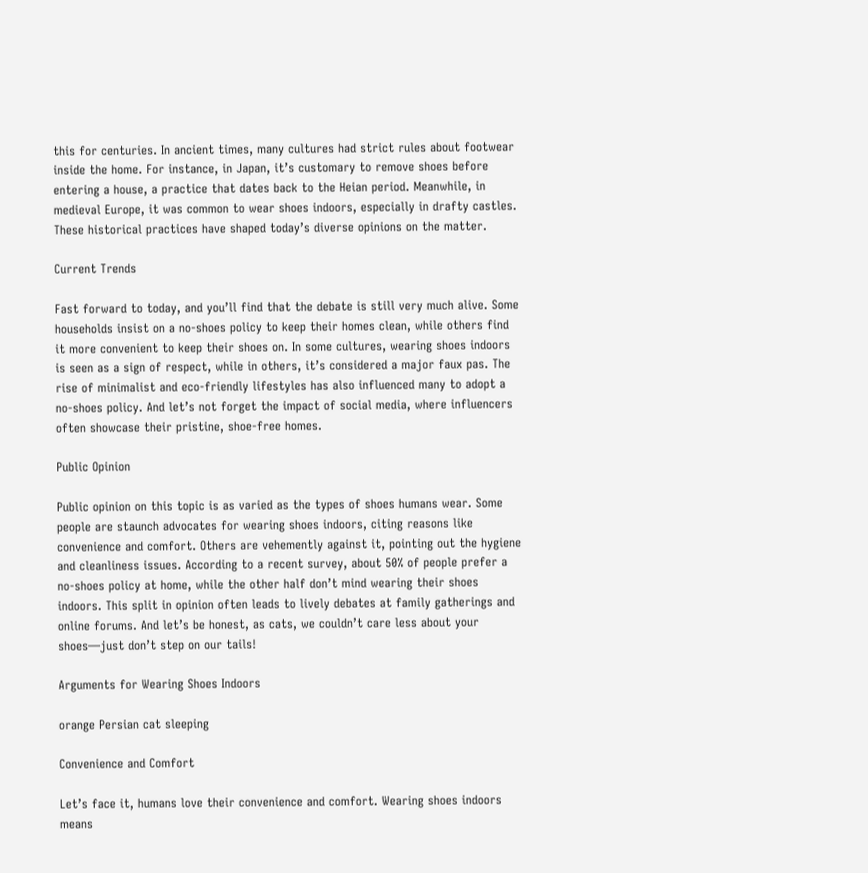this for centuries. In ancient times, many cultures had strict rules about footwear inside the home. For instance, in Japan, it’s customary to remove shoes before entering a house, a practice that dates back to the Heian period. Meanwhile, in medieval Europe, it was common to wear shoes indoors, especially in drafty castles. These historical practices have shaped today’s diverse opinions on the matter.

Current Trends

Fast forward to today, and you’ll find that the debate is still very much alive. Some households insist on a no-shoes policy to keep their homes clean, while others find it more convenient to keep their shoes on. In some cultures, wearing shoes indoors is seen as a sign of respect, while in others, it’s considered a major faux pas. The rise of minimalist and eco-friendly lifestyles has also influenced many to adopt a no-shoes policy. And let’s not forget the impact of social media, where influencers often showcase their pristine, shoe-free homes.

Public Opinion

Public opinion on this topic is as varied as the types of shoes humans wear. Some people are staunch advocates for wearing shoes indoors, citing reasons like convenience and comfort. Others are vehemently against it, pointing out the hygiene and cleanliness issues. According to a recent survey, about 50% of people prefer a no-shoes policy at home, while the other half don’t mind wearing their shoes indoors. This split in opinion often leads to lively debates at family gatherings and online forums. And let’s be honest, as cats, we couldn’t care less about your shoes—just don’t step on our tails!

Arguments for Wearing Shoes Indoors

orange Persian cat sleeping

Convenience and Comfort

Let’s face it, humans love their convenience and comfort. Wearing shoes indoors means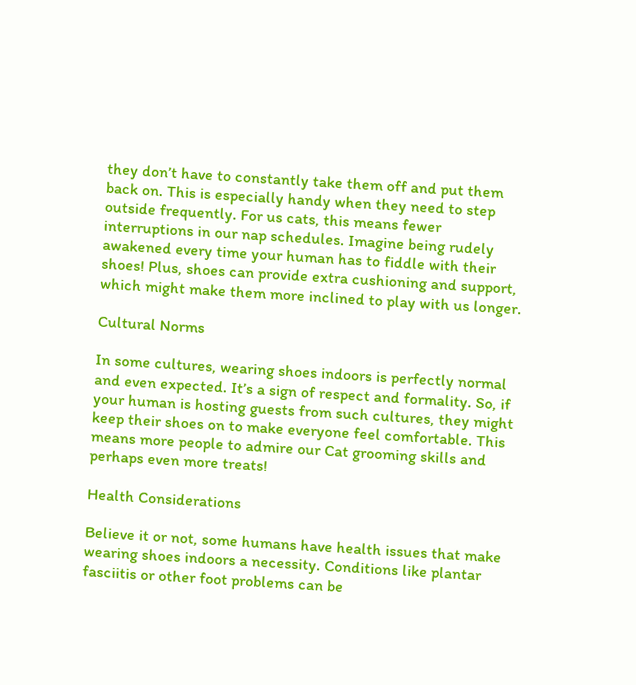they don’t have to constantly take them off and put them back on. This is especially handy when they need to step outside frequently. For us cats, this means fewer interruptions in our nap schedules. Imagine being rudely awakened every time your human has to fiddle with their shoes! Plus, shoes can provide extra cushioning and support, which might make them more inclined to play with us longer.

Cultural Norms

In some cultures, wearing shoes indoors is perfectly normal and even expected. It’s a sign of respect and formality. So, if your human is hosting guests from such cultures, they might keep their shoes on to make everyone feel comfortable. This means more people to admire our Cat grooming skills and perhaps even more treats!

Health Considerations

Believe it or not, some humans have health issues that make wearing shoes indoors a necessity. Conditions like plantar fasciitis or other foot problems can be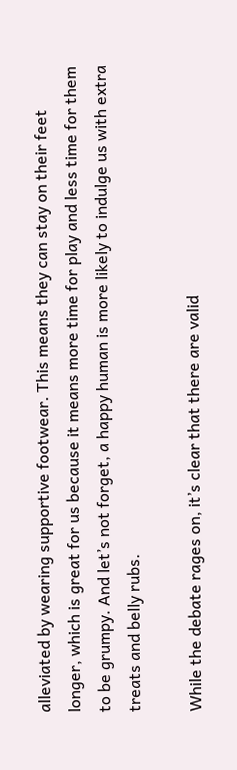alleviated by wearing supportive footwear. This means they can stay on their feet longer, which is great for us because it means more time for play and less time for them to be grumpy. And let’s not forget, a happy human is more likely to indulge us with extra treats and belly rubs.

While the debate rages on, it’s clear that there are valid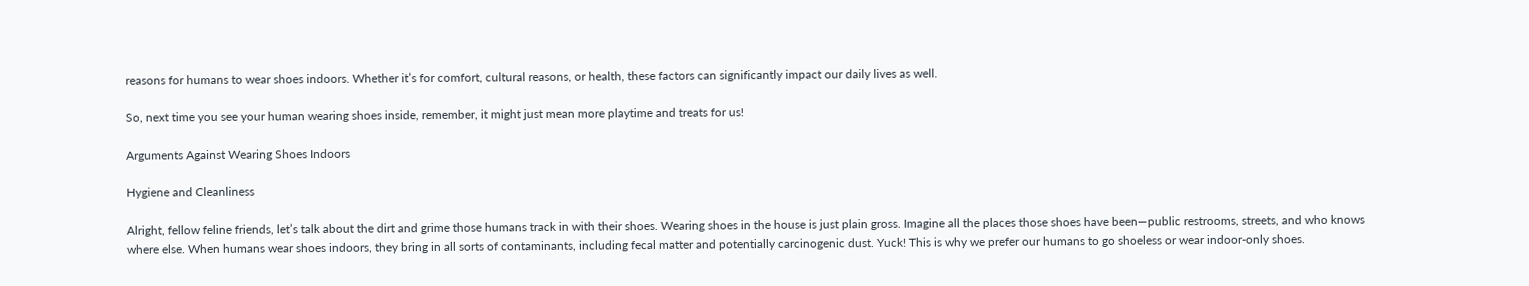reasons for humans to wear shoes indoors. Whether it’s for comfort, cultural reasons, or health, these factors can significantly impact our daily lives as well.

So, next time you see your human wearing shoes inside, remember, it might just mean more playtime and treats for us!

Arguments Against Wearing Shoes Indoors

Hygiene and Cleanliness

Alright, fellow feline friends, let’s talk about the dirt and grime those humans track in with their shoes. Wearing shoes in the house is just plain gross. Imagine all the places those shoes have been—public restrooms, streets, and who knows where else. When humans wear shoes indoors, they bring in all sorts of contaminants, including fecal matter and potentially carcinogenic dust. Yuck! This is why we prefer our humans to go shoeless or wear indoor-only shoes.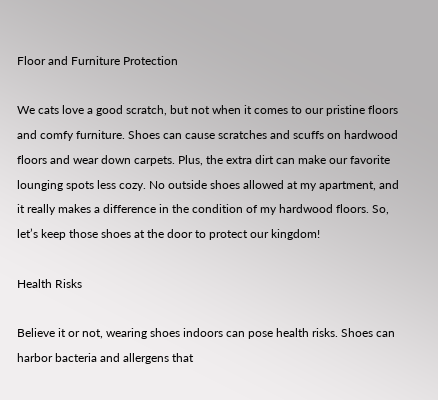Floor and Furniture Protection

We cats love a good scratch, but not when it comes to our pristine floors and comfy furniture. Shoes can cause scratches and scuffs on hardwood floors and wear down carpets. Plus, the extra dirt can make our favorite lounging spots less cozy. No outside shoes allowed at my apartment, and it really makes a difference in the condition of my hardwood floors. So, let’s keep those shoes at the door to protect our kingdom!

Health Risks

Believe it or not, wearing shoes indoors can pose health risks. Shoes can harbor bacteria and allergens that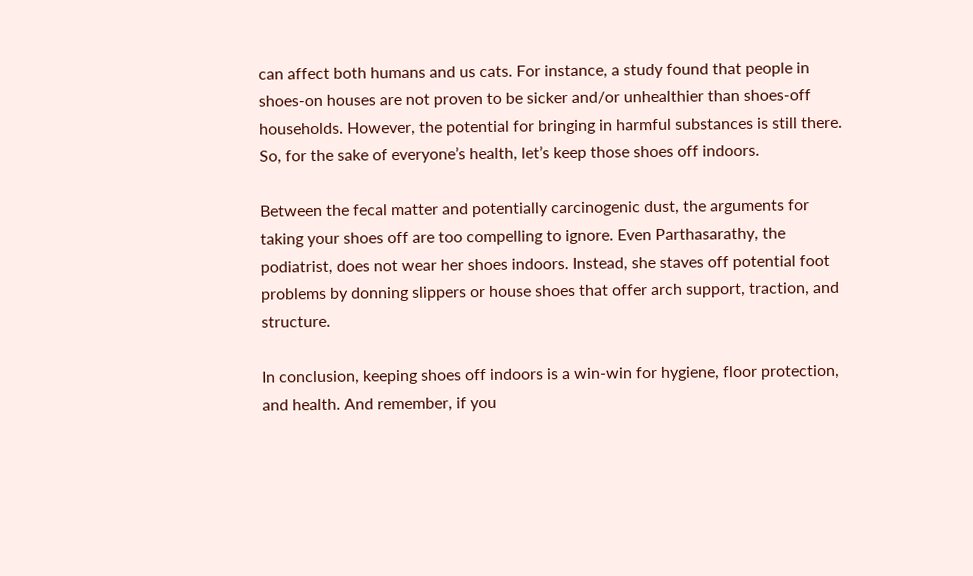can affect both humans and us cats. For instance, a study found that people in shoes-on houses are not proven to be sicker and/or unhealthier than shoes-off households. However, the potential for bringing in harmful substances is still there. So, for the sake of everyone’s health, let’s keep those shoes off indoors.

Between the fecal matter and potentially carcinogenic dust, the arguments for taking your shoes off are too compelling to ignore. Even Parthasarathy, the podiatrist, does not wear her shoes indoors. Instead, she staves off potential foot problems by donning slippers or house shoes that offer arch support, traction, and structure.

In conclusion, keeping shoes off indoors is a win-win for hygiene, floor protection, and health. And remember, if you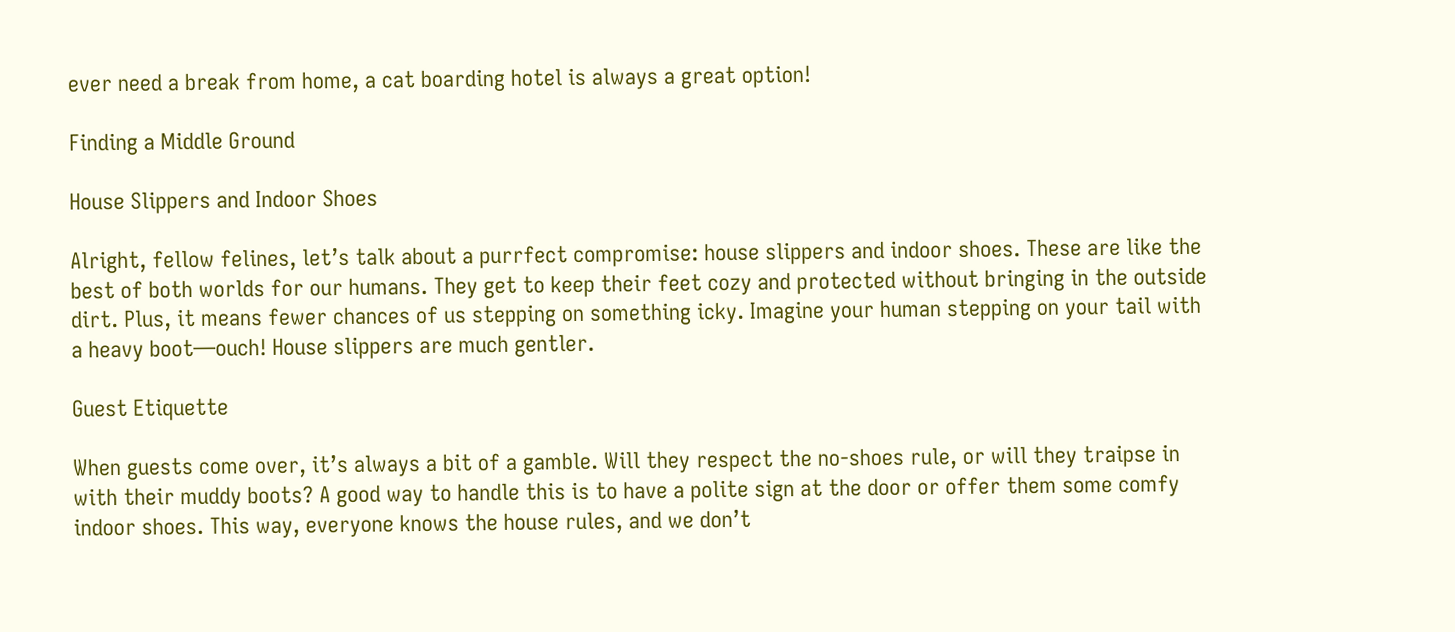ever need a break from home, a cat boarding hotel is always a great option!

Finding a Middle Ground

House Slippers and Indoor Shoes

Alright, fellow felines, let’s talk about a purrfect compromise: house slippers and indoor shoes. These are like the best of both worlds for our humans. They get to keep their feet cozy and protected without bringing in the outside dirt. Plus, it means fewer chances of us stepping on something icky. Imagine your human stepping on your tail with a heavy boot—ouch! House slippers are much gentler.

Guest Etiquette

When guests come over, it’s always a bit of a gamble. Will they respect the no-shoes rule, or will they traipse in with their muddy boots? A good way to handle this is to have a polite sign at the door or offer them some comfy indoor shoes. This way, everyone knows the house rules, and we don’t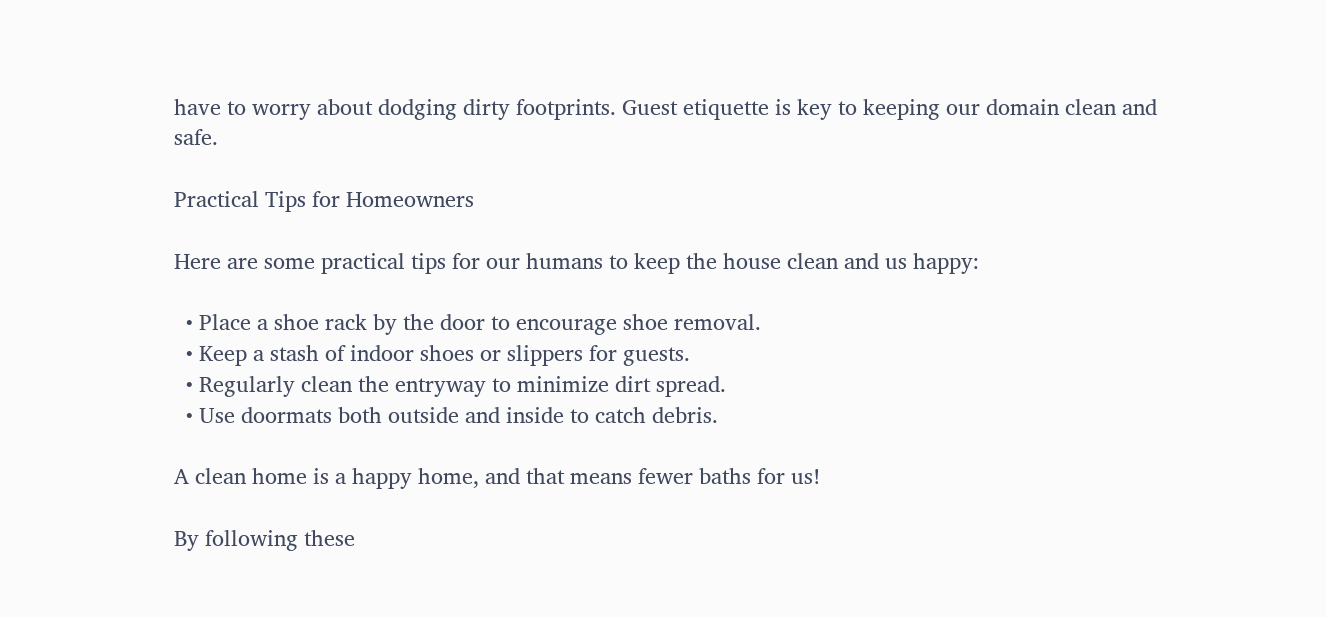have to worry about dodging dirty footprints. Guest etiquette is key to keeping our domain clean and safe.

Practical Tips for Homeowners

Here are some practical tips for our humans to keep the house clean and us happy:

  • Place a shoe rack by the door to encourage shoe removal.
  • Keep a stash of indoor shoes or slippers for guests.
  • Regularly clean the entryway to minimize dirt spread.
  • Use doormats both outside and inside to catch debris.

A clean home is a happy home, and that means fewer baths for us!

By following these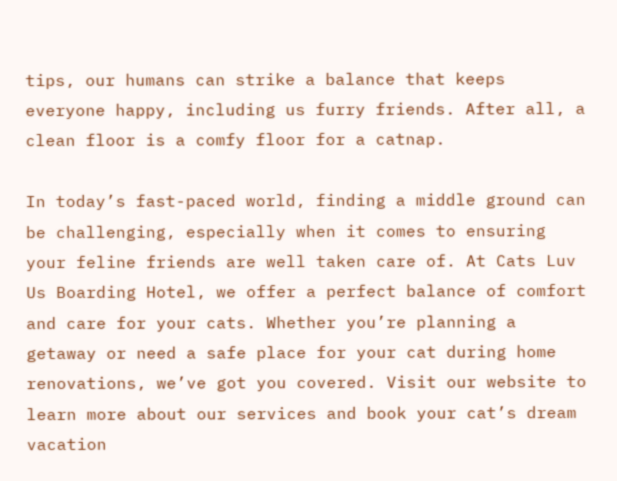tips, our humans can strike a balance that keeps everyone happy, including us furry friends. After all, a clean floor is a comfy floor for a catnap.

In today’s fast-paced world, finding a middle ground can be challenging, especially when it comes to ensuring your feline friends are well taken care of. At Cats Luv Us Boarding Hotel, we offer a perfect balance of comfort and care for your cats. Whether you’re planning a getaway or need a safe place for your cat during home renovations, we’ve got you covered. Visit our website to learn more about our services and book your cat’s dream vacation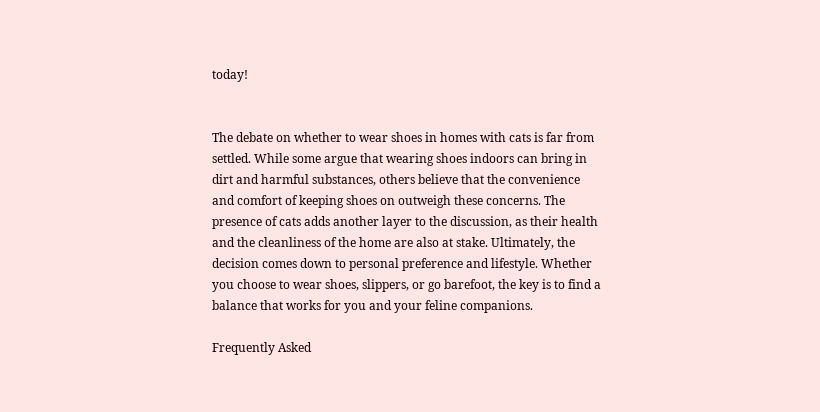today!


The debate on whether to wear shoes in homes with cats is far from settled. While some argue that wearing shoes indoors can bring in dirt and harmful substances, others believe that the convenience and comfort of keeping shoes on outweigh these concerns. The presence of cats adds another layer to the discussion, as their health and the cleanliness of the home are also at stake. Ultimately, the decision comes down to personal preference and lifestyle. Whether you choose to wear shoes, slippers, or go barefoot, the key is to find a balance that works for you and your feline companions.

Frequently Asked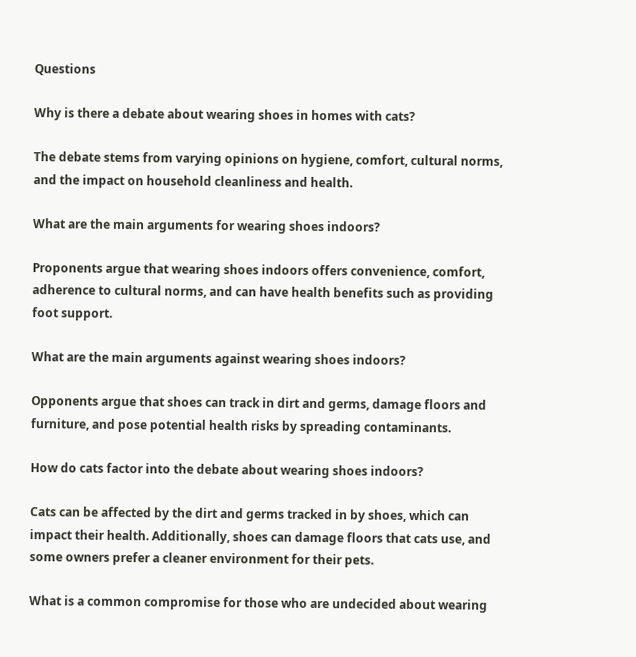Questions

Why is there a debate about wearing shoes in homes with cats?

The debate stems from varying opinions on hygiene, comfort, cultural norms, and the impact on household cleanliness and health.

What are the main arguments for wearing shoes indoors?

Proponents argue that wearing shoes indoors offers convenience, comfort, adherence to cultural norms, and can have health benefits such as providing foot support.

What are the main arguments against wearing shoes indoors?

Opponents argue that shoes can track in dirt and germs, damage floors and furniture, and pose potential health risks by spreading contaminants.

How do cats factor into the debate about wearing shoes indoors?

Cats can be affected by the dirt and germs tracked in by shoes, which can impact their health. Additionally, shoes can damage floors that cats use, and some owners prefer a cleaner environment for their pets.

What is a common compromise for those who are undecided about wearing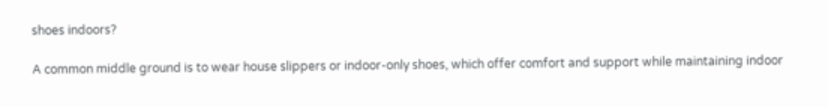shoes indoors?

A common middle ground is to wear house slippers or indoor-only shoes, which offer comfort and support while maintaining indoor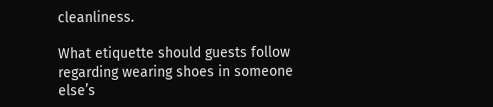cleanliness.

What etiquette should guests follow regarding wearing shoes in someone else’s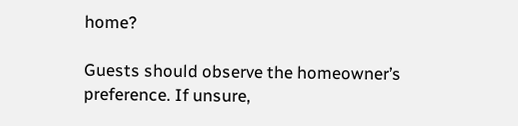home?

Guests should observe the homeowner’s preference. If unsure,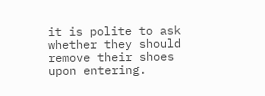it is polite to ask whether they should remove their shoes upon entering.